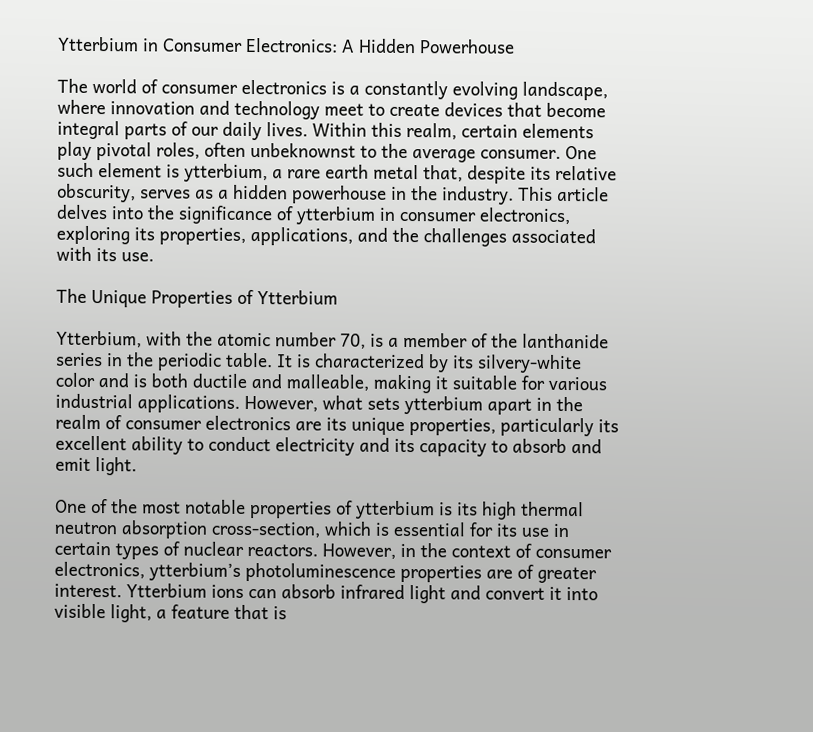Ytterbium in Consumer Electronics: A Hidden Powerhouse

The world of consumer electronics is a constantly evolving landscape, where innovation and technology meet to create devices that become integral parts of our daily lives. Within this realm, certain elements play pivotal roles, often unbeknownst to the average consumer. One such element is ytterbium, a rare earth metal that, despite its relative obscurity, serves as a hidden powerhouse in the industry. This article delves into the significance of ytterbium in consumer electronics, exploring its properties, applications, and the challenges associated with its use.

The Unique Properties of Ytterbium

Ytterbium, with the atomic number 70, is a member of the lanthanide series in the periodic table. It is characterized by its silvery-white color and is both ductile and malleable, making it suitable for various industrial applications. However, what sets ytterbium apart in the realm of consumer electronics are its unique properties, particularly its excellent ability to conduct electricity and its capacity to absorb and emit light.

One of the most notable properties of ytterbium is its high thermal neutron absorption cross-section, which is essential for its use in certain types of nuclear reactors. However, in the context of consumer electronics, ytterbium’s photoluminescence properties are of greater interest. Ytterbium ions can absorb infrared light and convert it into visible light, a feature that is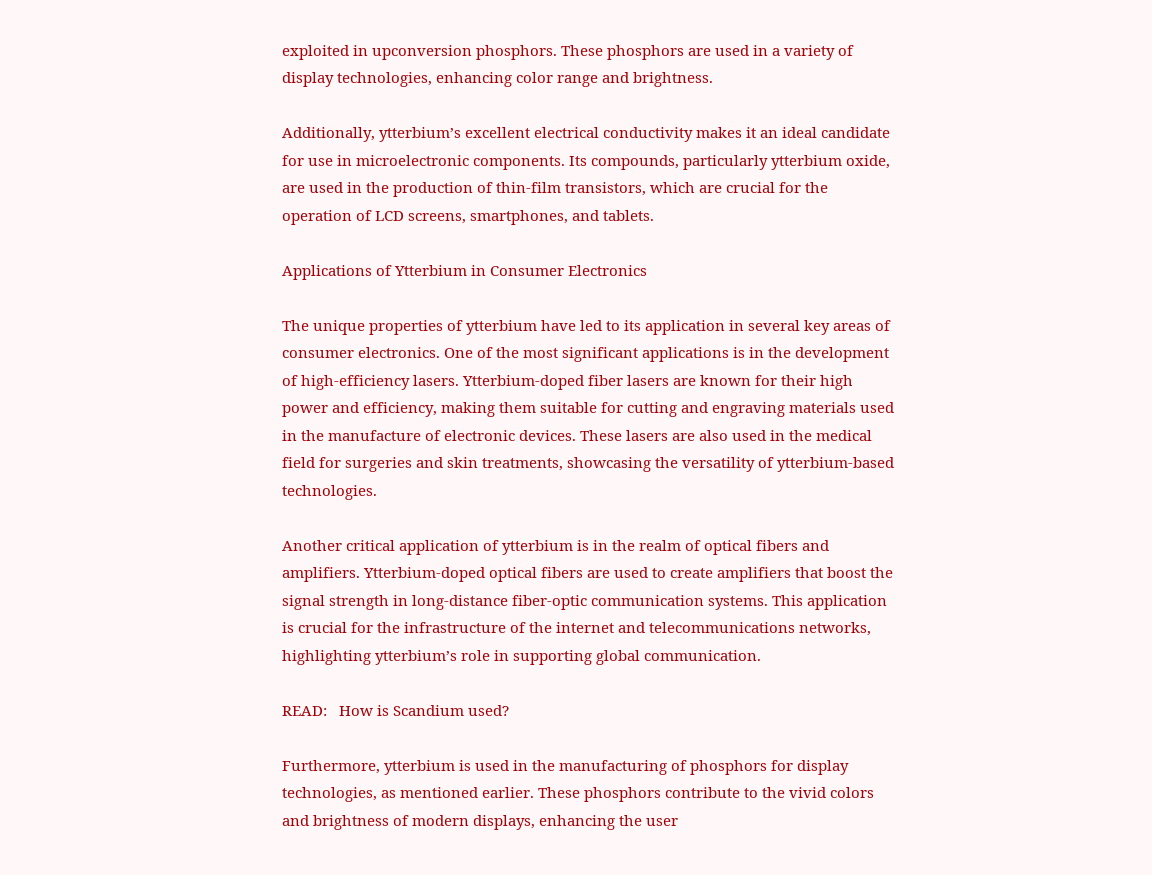exploited in upconversion phosphors. These phosphors are used in a variety of display technologies, enhancing color range and brightness.

Additionally, ytterbium’s excellent electrical conductivity makes it an ideal candidate for use in microelectronic components. Its compounds, particularly ytterbium oxide, are used in the production of thin-film transistors, which are crucial for the operation of LCD screens, smartphones, and tablets.

Applications of Ytterbium in Consumer Electronics

The unique properties of ytterbium have led to its application in several key areas of consumer electronics. One of the most significant applications is in the development of high-efficiency lasers. Ytterbium-doped fiber lasers are known for their high power and efficiency, making them suitable for cutting and engraving materials used in the manufacture of electronic devices. These lasers are also used in the medical field for surgeries and skin treatments, showcasing the versatility of ytterbium-based technologies.

Another critical application of ytterbium is in the realm of optical fibers and amplifiers. Ytterbium-doped optical fibers are used to create amplifiers that boost the signal strength in long-distance fiber-optic communication systems. This application is crucial for the infrastructure of the internet and telecommunications networks, highlighting ytterbium’s role in supporting global communication.

READ:   How is Scandium used?

Furthermore, ytterbium is used in the manufacturing of phosphors for display technologies, as mentioned earlier. These phosphors contribute to the vivid colors and brightness of modern displays, enhancing the user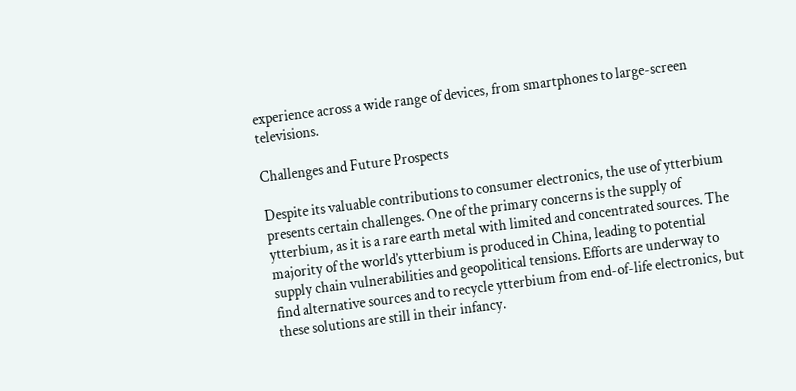experience across a wide range of devices, from smartphones to large-screen televisions.

Challenges and Future Prospects

Despite its valuable contributions to consumer electronics, the use of ytterbium presents certain challenges. One of the primary concerns is the supply of ytterbium, as it is a rare earth metal with limited and concentrated sources. The majority of the world’s ytterbium is produced in China, leading to potential supply chain vulnerabilities and geopolitical tensions. Efforts are underway to find alternative sources and to recycle ytterbium from end-of-life electronics, but these solutions are still in their infancy.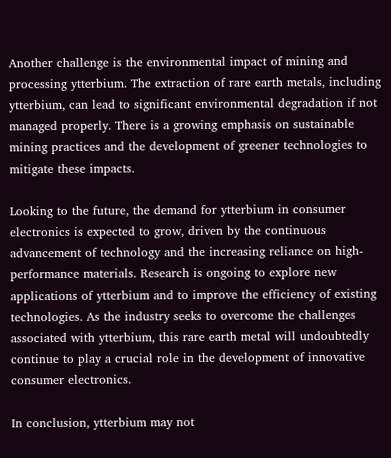Another challenge is the environmental impact of mining and processing ytterbium. The extraction of rare earth metals, including ytterbium, can lead to significant environmental degradation if not managed properly. There is a growing emphasis on sustainable mining practices and the development of greener technologies to mitigate these impacts.

Looking to the future, the demand for ytterbium in consumer electronics is expected to grow, driven by the continuous advancement of technology and the increasing reliance on high-performance materials. Research is ongoing to explore new applications of ytterbium and to improve the efficiency of existing technologies. As the industry seeks to overcome the challenges associated with ytterbium, this rare earth metal will undoubtedly continue to play a crucial role in the development of innovative consumer electronics.

In conclusion, ytterbium may not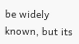be widely known, but its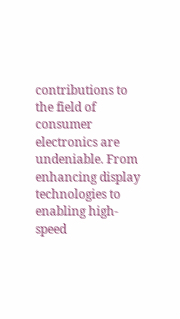contributions to the field of consumer electronics are undeniable. From enhancing display technologies to enabling high-speed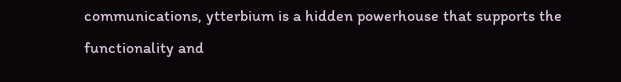communications, ytterbium is a hidden powerhouse that supports the functionality and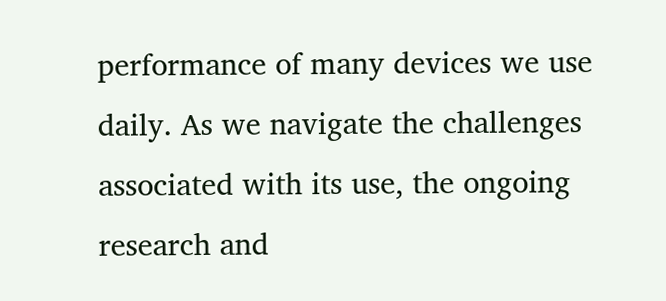performance of many devices we use daily. As we navigate the challenges associated with its use, the ongoing research and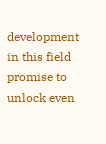development in this field promise to unlock even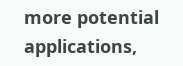more potential applications,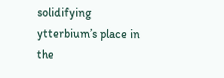solidifying ytterbium’s place in the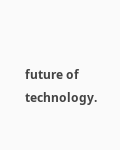future of technology.